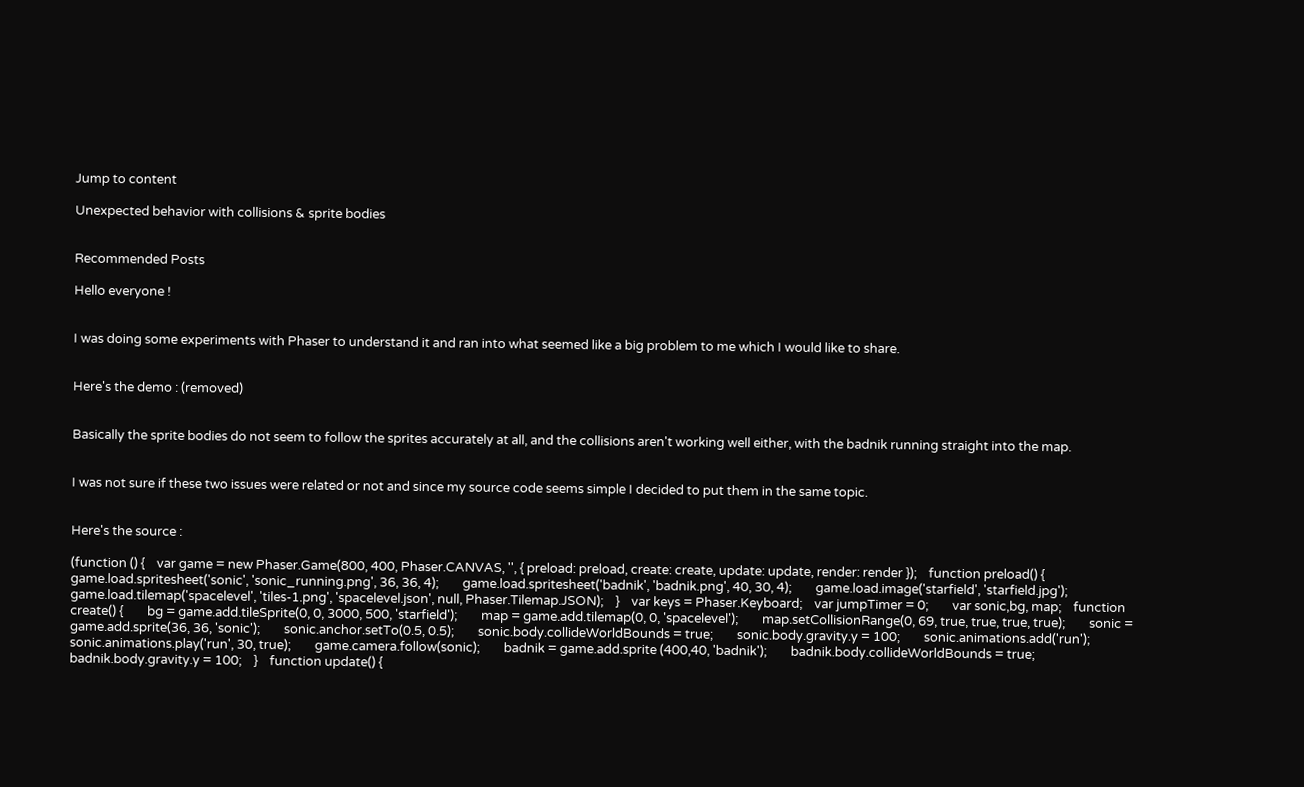Jump to content

Unexpected behavior with collisions & sprite bodies


Recommended Posts

Hello everyone !


I was doing some experiments with Phaser to understand it and ran into what seemed like a big problem to me which I would like to share.


Here's the demo : (removed)


Basically the sprite bodies do not seem to follow the sprites accurately at all, and the collisions aren't working well either, with the badnik running straight into the map.


I was not sure if these two issues were related or not and since my source code seems simple I decided to put them in the same topic.


Here's the source :

(function () {    var game = new Phaser.Game(800, 400, Phaser.CANVAS, '', { preload: preload, create: create, update: update, render: render });    function preload() {        game.load.spritesheet('sonic', 'sonic_running.png', 36, 36, 4);        game.load.spritesheet('badnik', 'badnik.png', 40, 30, 4);        game.load.image('starfield', 'starfield.jpg');        game.load.tilemap('spacelevel', 'tiles-1.png', 'spacelevel.json', null, Phaser.Tilemap.JSON);    }    var keys = Phaser.Keyboard;    var jumpTimer = 0;        var sonic,bg, map;    function create() {        bg = game.add.tileSprite(0, 0, 3000, 500, 'starfield');        map = game.add.tilemap(0, 0, 'spacelevel');        map.setCollisionRange(0, 69, true, true, true, true);        sonic = game.add.sprite(36, 36, 'sonic');        sonic.anchor.setTo(0.5, 0.5);        sonic.body.collideWorldBounds = true;        sonic.body.gravity.y = 100;        sonic.animations.add('run');        sonic.animations.play('run', 30, true);        game.camera.follow(sonic);        badnik = game.add.sprite (400,40, 'badnik');        badnik.body.collideWorldBounds = true;        badnik.body.gravity.y = 100;    }    function update() {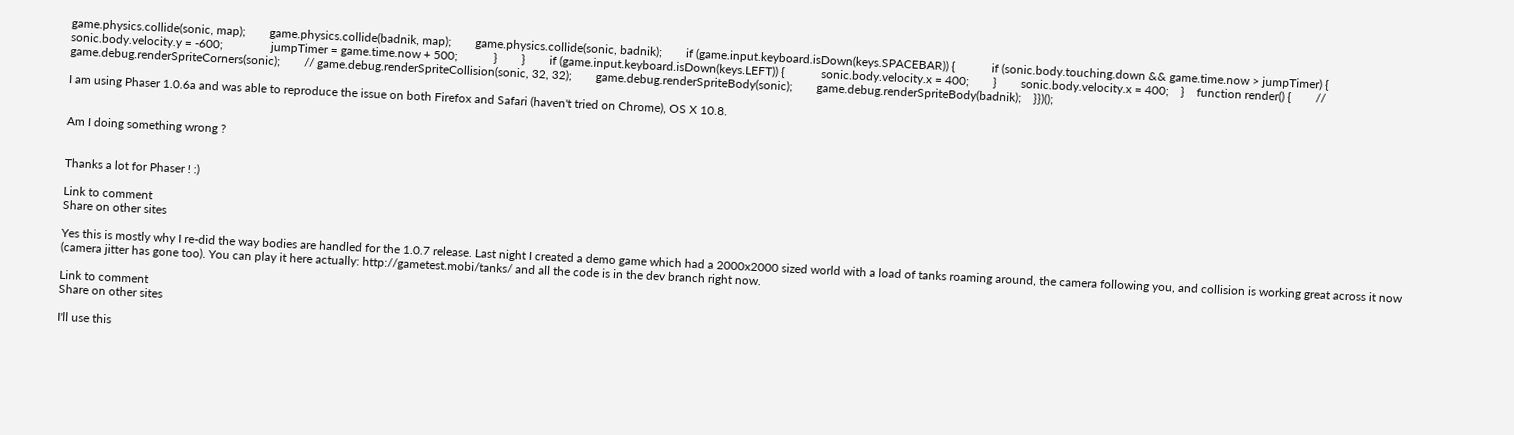game.physics.collide(sonic, map);        game.physics.collide(badnik, map);        game.physics.collide(sonic, badnik);        if (game.input.keyboard.isDown(keys.SPACEBAR)) {            if (sonic.body.touching.down && game.time.now > jumpTimer) {                sonic.body.velocity.y = -600;                jumpTimer = game.time.now + 500;            }        }        if (game.input.keyboard.isDown(keys.LEFT)) {            sonic.body.velocity.x = 400;        }        sonic.body.velocity.x = 400;    }    function render() {        // game.debug.renderSpriteCorners(sonic);        // game.debug.renderSpriteCollision(sonic, 32, 32);        game.debug.renderSpriteBody(sonic);        game.debug.renderSpriteBody(badnik);    }})();

I am using Phaser 1.0.6a and was able to reproduce the issue on both Firefox and Safari (haven't tried on Chrome), OS X 10.8.


Am I doing something wrong ?


Thanks a lot for Phaser ! :)

Link to comment
Share on other sites

Yes this is mostly why I re-did the way bodies are handled for the 1.0.7 release. Last night I created a demo game which had a 2000x2000 sized world with a load of tanks roaming around, the camera following you, and collision is working great across it now (camera jitter has gone too). You can play it here actually: http://gametest.mobi/tanks/ and all the code is in the dev branch right now.

Link to comment
Share on other sites

I'll use this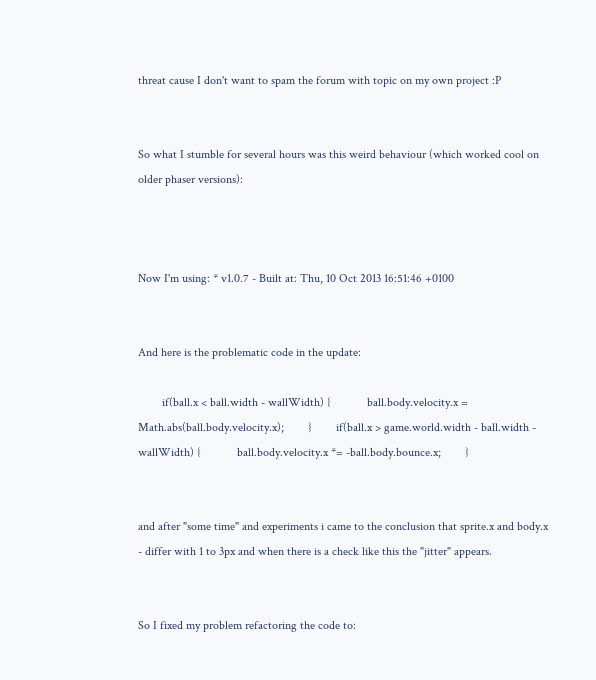threat cause I don't want to spam the forum with topic on my own project :P


So what I stumble for several hours was this weird behaviour (which worked cool on older phaser versions):



Now I'm using: * v1.0.7 - Built at: Thu, 10 Oct 2013 16:51:46 +0100


And here is the problematic code in the update:

        if(ball.x < ball.width - wallWidth) {            ball.body.velocity.x = Math.abs(ball.body.velocity.x);        }        if(ball.x > game.world.width - ball.width - wallWidth) {            ball.body.velocity.x *= -ball.body.bounce.x;        }


and after "some time" and experiments i came to the conclusion that sprite.x and body.x - differ with 1 to 3px and when there is a check like this the "jitter" appears.


So I fixed my problem refactoring the code to: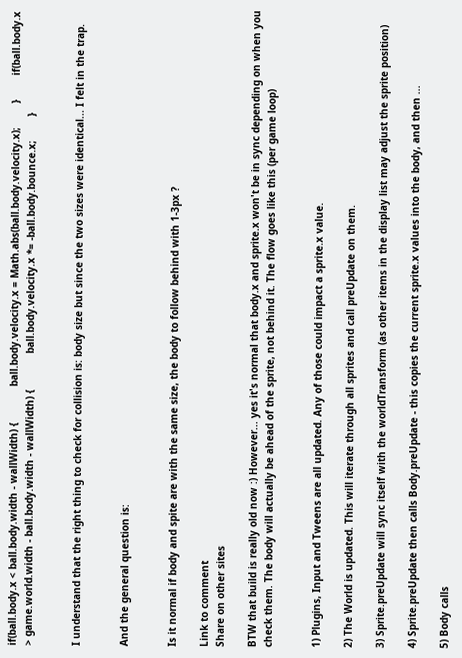if(ball.body.x < ball.body.width - wallWidth) {            ball.body.velocity.x = Math.abs(ball.body.velocity.x);        }        if(ball.body.x > game.world.width - ball.body.width - wallWidth) {            ball.body.velocity.x *= -ball.body.bounce.x;        }


I understand that the right thing to check for collision is: body size but since the two sizes were identical... I felt in the trap.


And the general question is:


Is it normal if body and spite are with the same size, the body to follow behind with 1-3px ?

Link to comment
Share on other sites

BTW that build is really old now :) However... yes it's normal that body.x and sprite.x won't be in sync depending on when you check them. The body will actually be ahead of the sprite, not behind it. The flow goes like this (per game loop)


1) Plugins, Input and Tweens are all updated. Any of those could impact a sprite.x value.

2) The World is updated. This will iterate through all sprites and call preUpdate on them.

3) Sprite.preUpdate will sync itself with the worldTransform (as other items in the display list may adjust the sprite position)

4) Sprite.preUpdate then calls Body.preUpdate - this copies the current sprite.x values into the body, and then ...

5) Body calls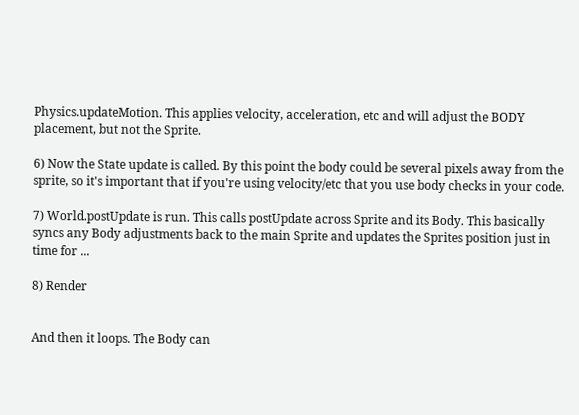Physics.updateMotion. This applies velocity, acceleration, etc and will adjust the BODY placement, but not the Sprite.

6) Now the State update is called. By this point the body could be several pixels away from the sprite, so it's important that if you're using velocity/etc that you use body checks in your code.

7) World.postUpdate is run. This calls postUpdate across Sprite and its Body. This basically syncs any Body adjustments back to the main Sprite and updates the Sprites position just in time for ...

8) Render


And then it loops. The Body can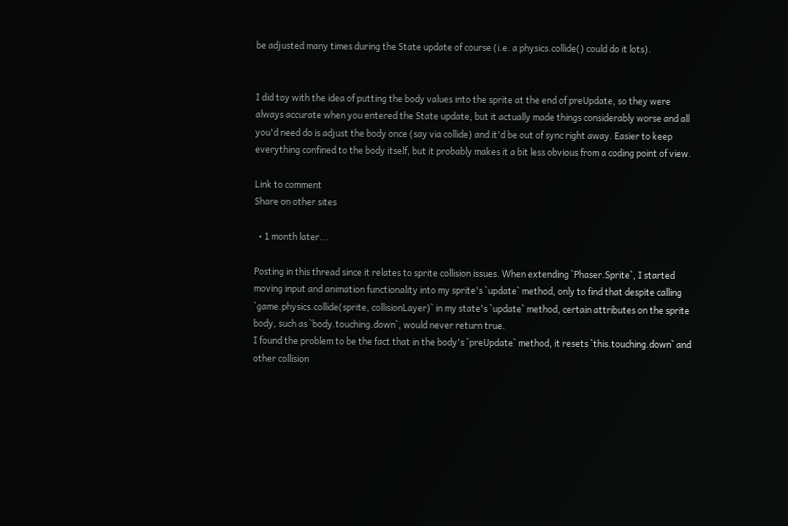be adjusted many times during the State update of course (i.e. a physics.collide() could do it lots).


I did toy with the idea of putting the body values into the sprite at the end of preUpdate, so they were always accurate when you entered the State update, but it actually made things considerably worse and all you'd need do is adjust the body once (say via collide) and it'd be out of sync right away. Easier to keep everything confined to the body itself, but it probably makes it a bit less obvious from a coding point of view.

Link to comment
Share on other sites

  • 1 month later...

Posting in this thread since it relates to sprite collision issues. When extending `Phaser.Sprite`, I started moving input and animation functionality into my sprite's `update` method, only to find that despite calling `game.physics.collide(sprite, collisionLayer)` in my state's `update` method, certain attributes on the sprite body, such as `body.touching.down`, would never return true.
I found the problem to be the fact that in the body's `preUpdate` method, it resets `this.touching.down` and other collision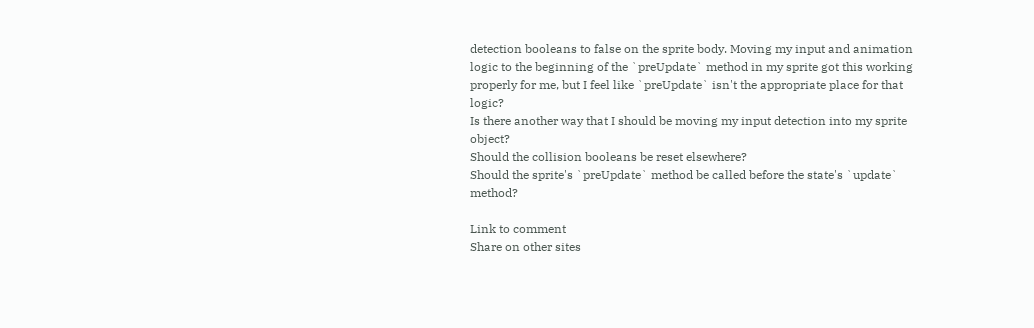detection booleans to false on the sprite body. Moving my input and animation logic to the beginning of the `preUpdate` method in my sprite got this working properly for me, but I feel like `preUpdate` isn't the appropriate place for that logic?
Is there another way that I should be moving my input detection into my sprite object?
Should the collision booleans be reset elsewhere?
Should the sprite's `preUpdate` method be called before the state's `update` method?

Link to comment
Share on other sites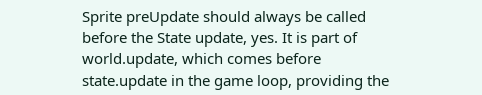Sprite preUpdate should always be called before the State update, yes. It is part of world.update, which comes before state.update in the game loop, providing the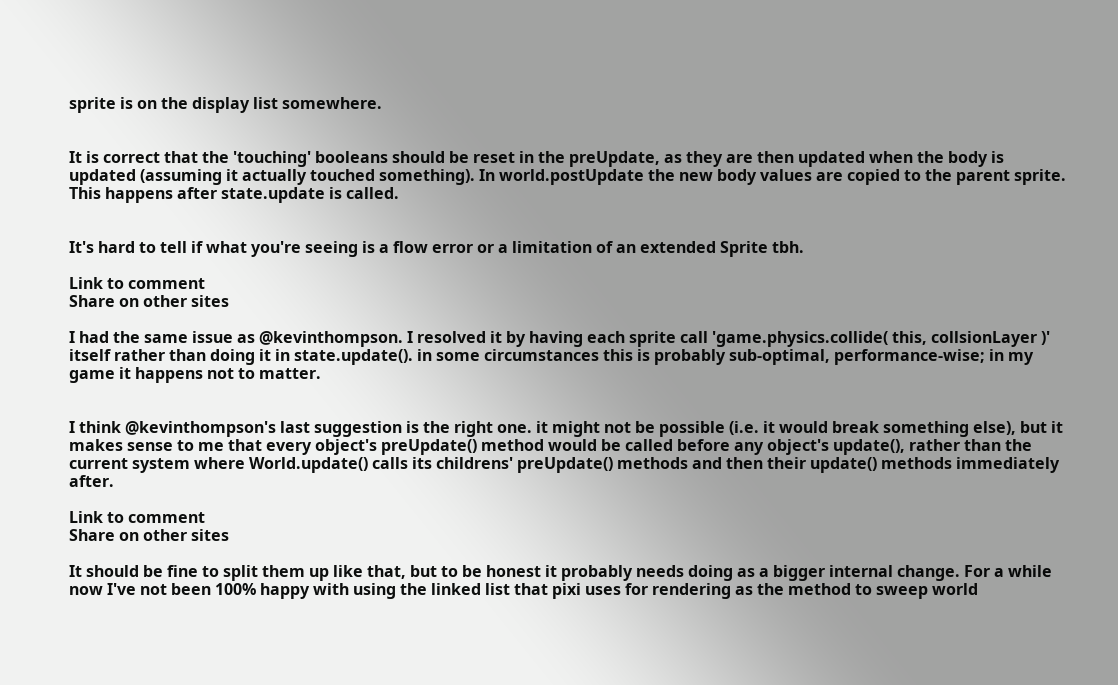sprite is on the display list somewhere.


It is correct that the 'touching' booleans should be reset in the preUpdate, as they are then updated when the body is updated (assuming it actually touched something). In world.postUpdate the new body values are copied to the parent sprite. This happens after state.update is called.


It's hard to tell if what you're seeing is a flow error or a limitation of an extended Sprite tbh.

Link to comment
Share on other sites

I had the same issue as @kevinthompson. I resolved it by having each sprite call 'game.physics.collide( this, collsionLayer )' itself rather than doing it in state.update(). in some circumstances this is probably sub-optimal, performance-wise; in my game it happens not to matter.


I think @kevinthompson's last suggestion is the right one. it might not be possible (i.e. it would break something else), but it makes sense to me that every object's preUpdate() method would be called before any object's update(), rather than the current system where World.update() calls its childrens' preUpdate() methods and then their update() methods immediately after.

Link to comment
Share on other sites

It should be fine to split them up like that, but to be honest it probably needs doing as a bigger internal change. For a while now I've not been 100% happy with using the linked list that pixi uses for rendering as the method to sweep world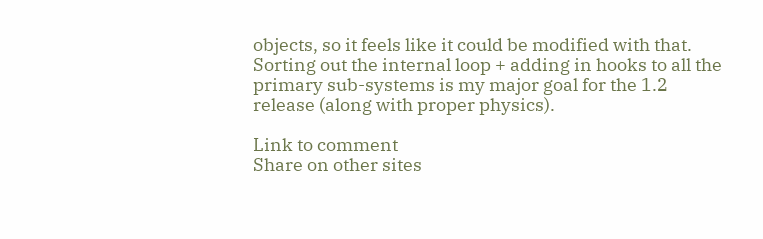objects, so it feels like it could be modified with that. Sorting out the internal loop + adding in hooks to all the primary sub-systems is my major goal for the 1.2 release (along with proper physics).

Link to comment
Share on other sites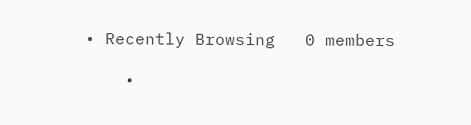• Recently Browsing   0 members

    •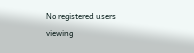No registered users viewing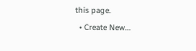this page.
  • Create New...